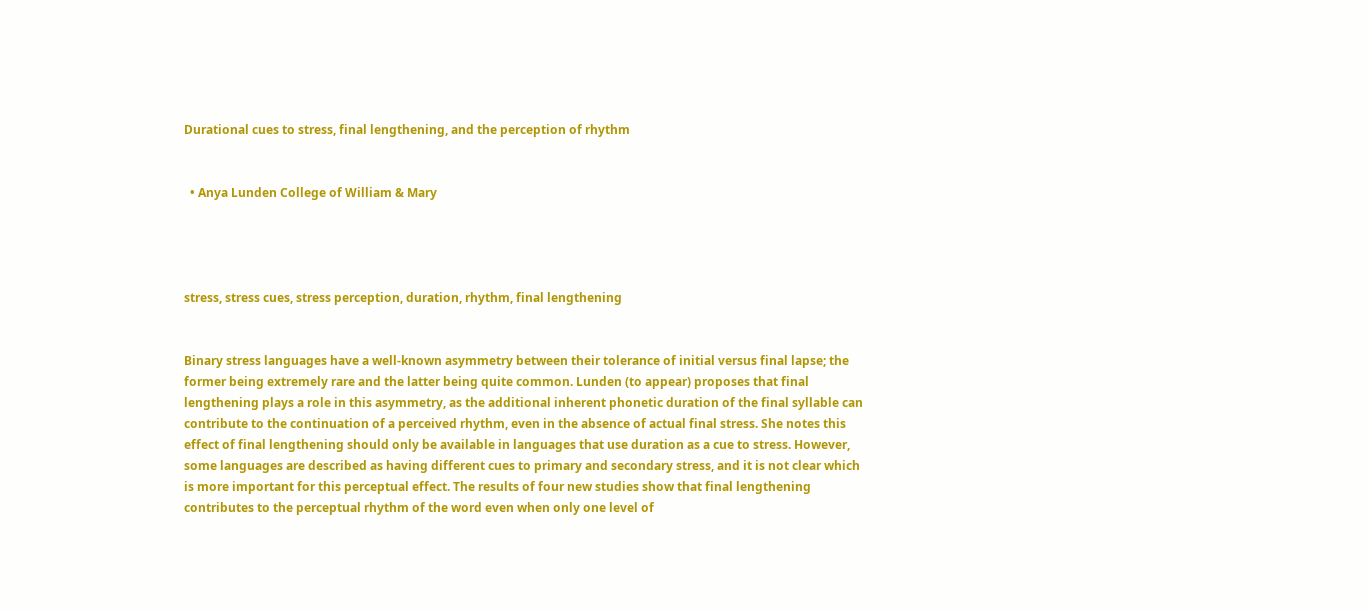Durational cues to stress, final lengthening, and the perception of rhythm


  • Anya Lunden College of William & Mary




stress, stress cues, stress perception, duration, rhythm, final lengthening


Binary stress languages have a well-known asymmetry between their tolerance of initial versus final lapse; the former being extremely rare and the latter being quite common. Lunden (to appear) proposes that final lengthening plays a role in this asymmetry, as the additional inherent phonetic duration of the final syllable can contribute to the continuation of a perceived rhythm, even in the absence of actual final stress. She notes this effect of final lengthening should only be available in languages that use duration as a cue to stress. However, some languages are described as having different cues to primary and secondary stress, and it is not clear which is more important for this perceptual effect. The results of four new studies show that final lengthening contributes to the perceptual rhythm of the word even when only one level of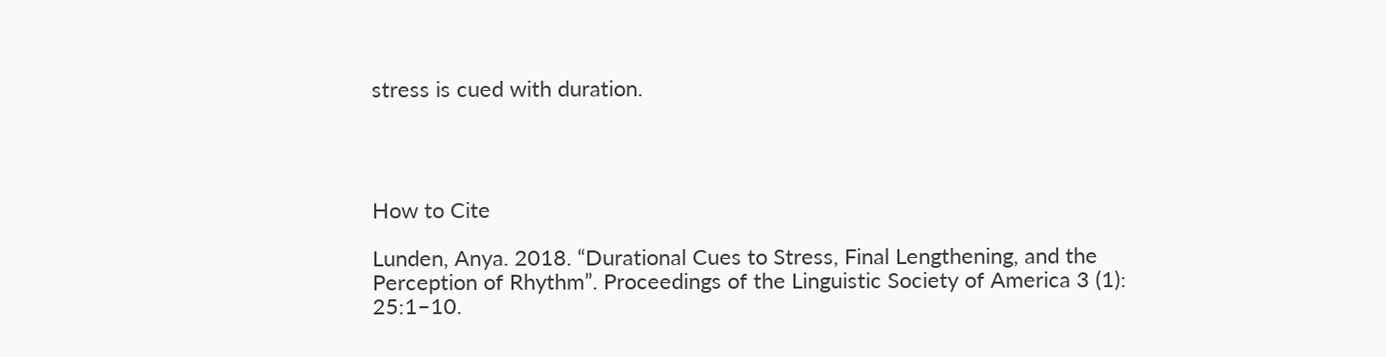stress is cued with duration.




How to Cite

Lunden, Anya. 2018. “Durational Cues to Stress, Final Lengthening, and the Perception of Rhythm”. Proceedings of the Linguistic Society of America 3 (1): 25:1–10.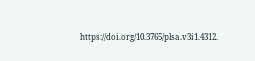https://doi.org/10.3765/plsa.v3i1.4312.